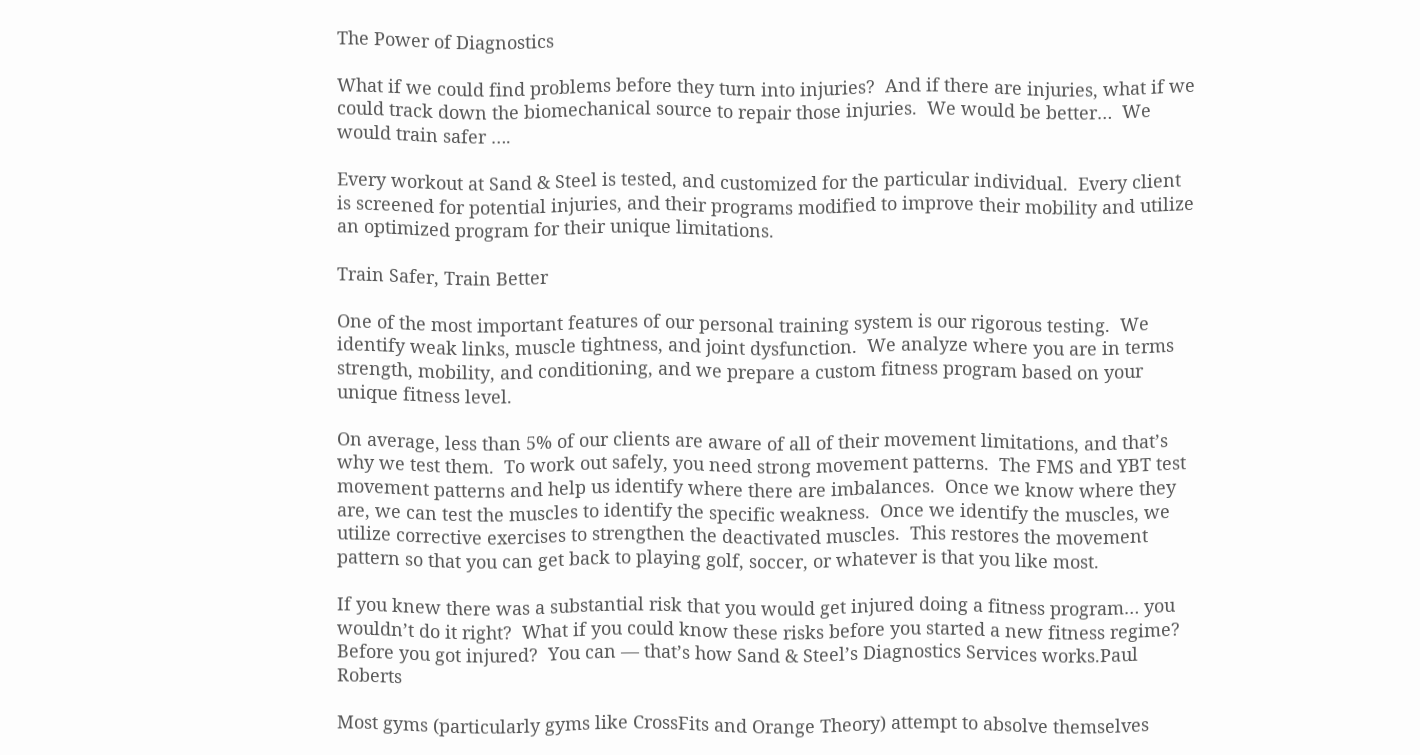The Power of Diagnostics

What if we could find problems before they turn into injuries?  And if there are injuries, what if we could track down the biomechanical source to repair those injuries.  We would be better…  We would train safer ….

Every workout at Sand & Steel is tested, and customized for the particular individual.  Every client is screened for potential injuries, and their programs modified to improve their mobility and utilize an optimized program for their unique limitations.

Train Safer, Train Better

One of the most important features of our personal training system is our rigorous testing.  We identify weak links, muscle tightness, and joint dysfunction.  We analyze where you are in terms strength, mobility, and conditioning, and we prepare a custom fitness program based on your unique fitness level.

On average, less than 5% of our clients are aware of all of their movement limitations, and that’s why we test them.  To work out safely, you need strong movement patterns.  The FMS and YBT test movement patterns and help us identify where there are imbalances.  Once we know where they are, we can test the muscles to identify the specific weakness.  Once we identify the muscles, we utilize corrective exercises to strengthen the deactivated muscles.  This restores the movement pattern so that you can get back to playing golf, soccer, or whatever is that you like most.

If you knew there was a substantial risk that you would get injured doing a fitness program… you wouldn’t do it right?  What if you could know these risks before you started a new fitness regime? Before you got injured?  You can — that’s how Sand & Steel’s Diagnostics Services works.Paul Roberts

Most gyms (particularly gyms like CrossFits and Orange Theory) attempt to absolve themselves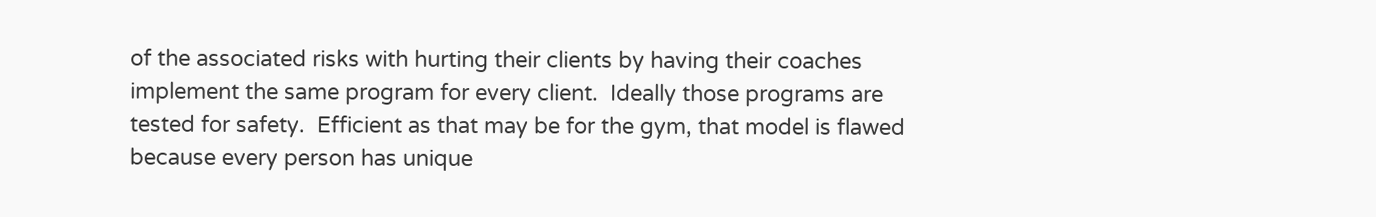of the associated risks with hurting their clients by having their coaches implement the same program for every client.  Ideally those programs are tested for safety.  Efficient as that may be for the gym, that model is flawed because every person has unique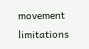movement limitations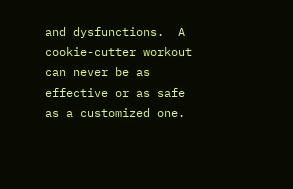and dysfunctions.  A cookie-cutter workout can never be as effective or as safe as a customized one.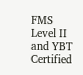FMS Level II and YBT Certified